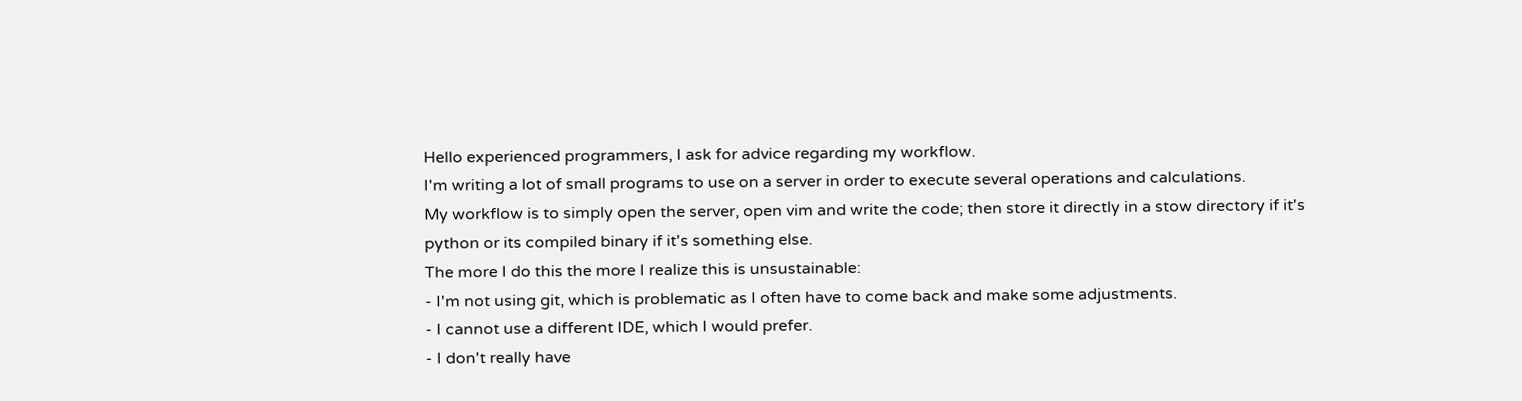Hello experienced programmers, I ask for advice regarding my workflow.
I'm writing a lot of small programs to use on a server in order to execute several operations and calculations.
My workflow is to simply open the server, open vim and write the code; then store it directly in a stow directory if it's python or its compiled binary if it's something else.
The more I do this the more I realize this is unsustainable:
- I'm not using git, which is problematic as I often have to come back and make some adjustments.
- I cannot use a different IDE, which I would prefer.
- I don't really have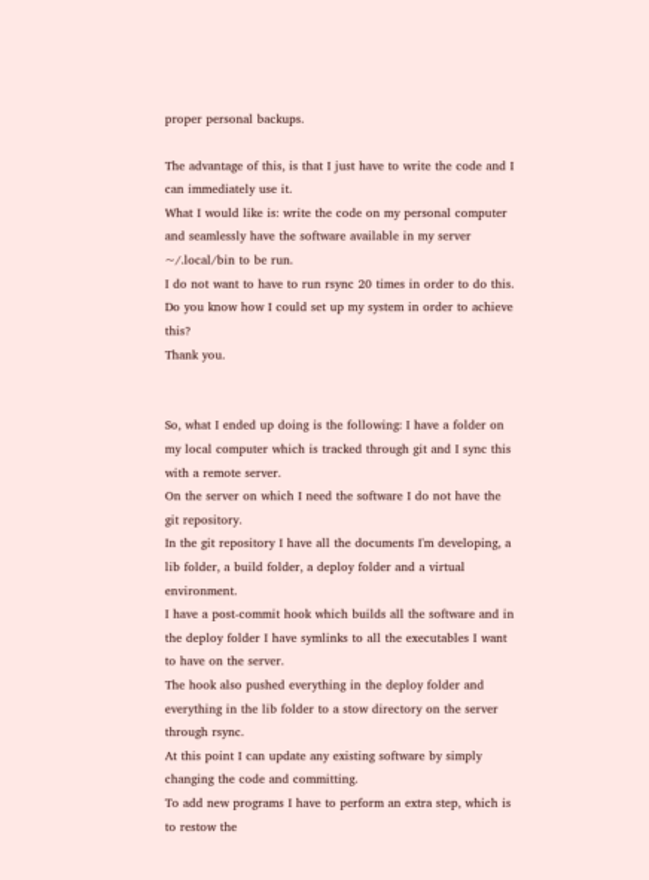proper personal backups.

The advantage of this, is that I just have to write the code and I can immediately use it.
What I would like is: write the code on my personal computer and seamlessly have the software available in my server ~/.local/bin to be run.
I do not want to have to run rsync 20 times in order to do this.
Do you know how I could set up my system in order to achieve this?
Thank you.


So, what I ended up doing is the following: I have a folder on my local computer which is tracked through git and I sync this with a remote server.
On the server on which I need the software I do not have the git repository.
In the git repository I have all the documents I'm developing, a lib folder, a build folder, a deploy folder and a virtual environment.
I have a post-commit hook which builds all the software and in the deploy folder I have symlinks to all the executables I want to have on the server.
The hook also pushed everything in the deploy folder and everything in the lib folder to a stow directory on the server through rsync.
At this point I can update any existing software by simply changing the code and committing.
To add new programs I have to perform an extra step, which is to restow the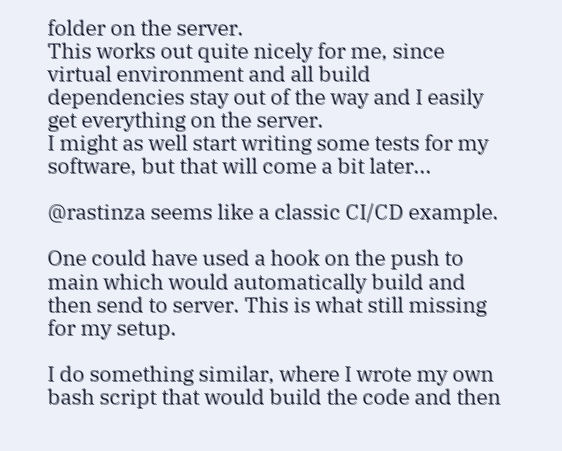folder on the server.
This works out quite nicely for me, since virtual environment and all build dependencies stay out of the way and I easily get everything on the server.
I might as well start writing some tests for my software, but that will come a bit later...

@rastinza seems like a classic CI/CD example.

One could have used a hook on the push to main which would automatically build and then send to server. This is what still missing for my setup.

I do something similar, where I wrote my own bash script that would build the code and then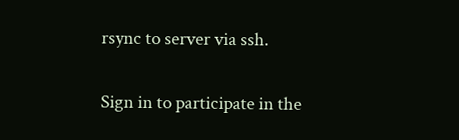rsync to server via ssh.

Sign in to participate in the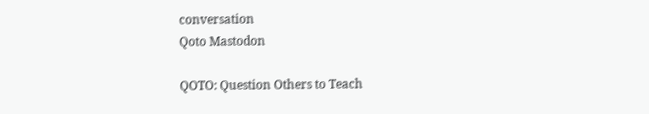conversation
Qoto Mastodon

QOTO: Question Others to Teach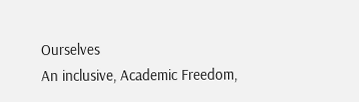Ourselves
An inclusive, Academic Freedom,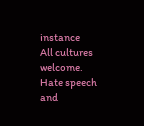instance
All cultures welcome.
Hate speech and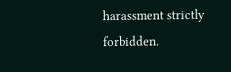harassment strictly forbidden.